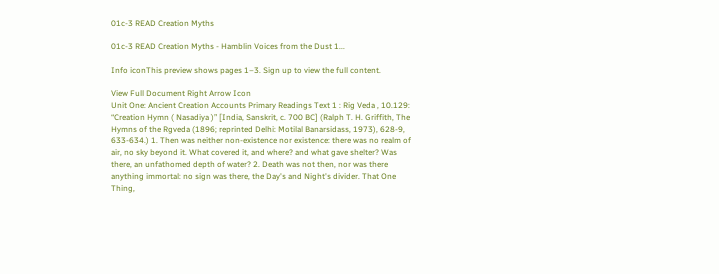01c-3 READ Creation Myths

01c-3 READ Creation Myths - Hamblin Voices from the Dust 1...

Info iconThis preview shows pages 1–3. Sign up to view the full content.

View Full Document Right Arrow Icon
Unit One: Ancient Creation Accounts Primary Readings Text 1 : Rig Veda , 10.129: “Creation Hymn ( Nasadiya )” [India, Sanskrit, c. 700 BC] (Ralph T. H. Griffith, The Hymns of the Rgveda (1896; reprinted Delhi: Motilal Banarsidass, 1973), 628-9, 633-634.) 1. Then was neither non-existence nor existence: there was no realm of air, no sky beyond it. What covered it, and where? and what gave shelter? Was there, an unfathomed depth of water? 2. Death was not then, nor was there anything immortal: no sign was there, the Day's and Night's divider. That One Thing,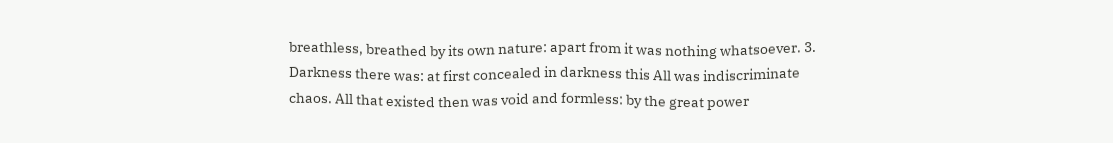breathless, breathed by its own nature: apart from it was nothing whatsoever. 3. Darkness there was: at first concealed in darkness this All was indiscriminate chaos. All that existed then was void and formless: by the great power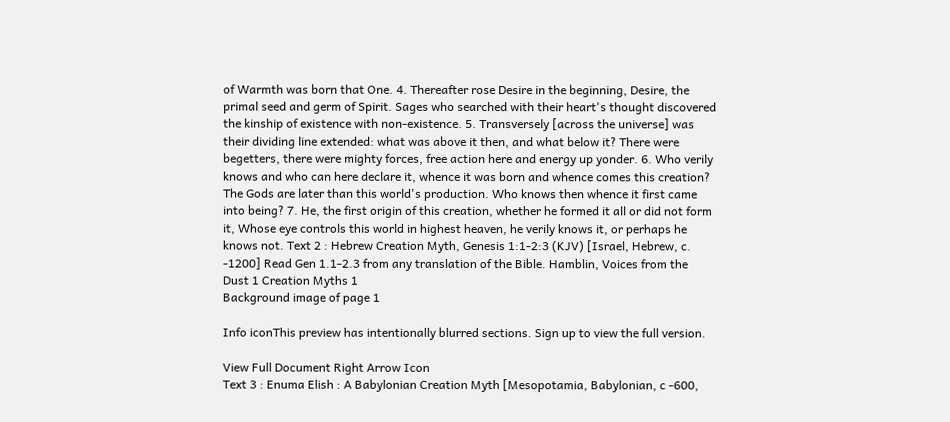of Warmth was born that One. 4. Thereafter rose Desire in the beginning, Desire, the primal seed and germ of Spirit. Sages who searched with their heart's thought discovered the kinship of existence with non-existence. 5. Transversely [across the universe] was their dividing line extended: what was above it then, and what below it? There were begetters, there were mighty forces, free action here and energy up yonder. 6. Who verily knows and who can here declare it, whence it was born and whence comes this creation? The Gods are later than this world's production. Who knows then whence it first came into being? 7. He, the first origin of this creation, whether he formed it all or did not form it, Whose eye controls this world in highest heaven, he verily knows it, or perhaps he knows not. Text 2 : Hebrew Creation Myth, Genesis 1:1-2:3 (KJV) [Israel, Hebrew, c. -1200] Read Gen 1.1-2.3 from any translation of the Bible. Hamblin, Voices from the Dust 1 Creation Myths 1
Background image of page 1

Info iconThis preview has intentionally blurred sections. Sign up to view the full version.

View Full Document Right Arrow Icon
Text 3 : Enuma Elish : A Babylonian Creation Myth [Mesopotamia, Babylonian, c -600,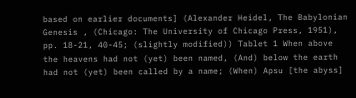based on earlier documents] (Alexander Heidel, The Babylonian Genesis , (Chicago: The University of Chicago Press, 1951), pp. 18-21, 40-45; (slightly modified)) Tablet 1 When above the heavens had not (yet) been named, (And) below the earth had not (yet) been called by a name; (When) Apsu [the abyss]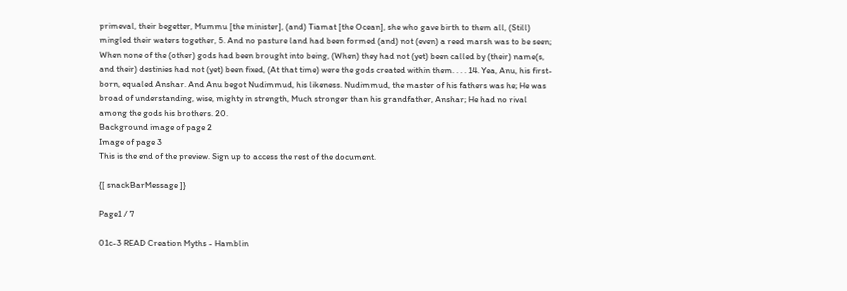primeval, their begetter, Mummu [the minister], (and) Tiamat [the Ocean], she who gave birth to them all, (Still) mingled their waters together, 5. And no pasture land had been formed (and) not (even) a reed marsh was to be seen; When none of the (other) gods had been brought into being, (When) they had not (yet) been called by (their) name(s, and their) destinies had not (yet) been fixed, (At that time) were the gods created within them. . . . 14. Yea, Anu, his first-born, equaled Anshar. And Anu begot Nudimmud, his likeness. Nudimmud, the master of his fathers was he; He was broad of understanding, wise, mighty in strength, Much stronger than his grandfather, Anshar; He had no rival among the gods his brothers. 20.
Background image of page 2
Image of page 3
This is the end of the preview. Sign up to access the rest of the document.

{[ snackBarMessage ]}

Page1 / 7

01c-3 READ Creation Myths - Hamblin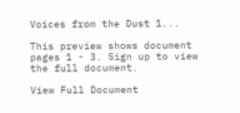Voices from the Dust 1...

This preview shows document pages 1 - 3. Sign up to view the full document.

View Full Document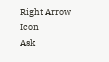Right Arrow Icon
Ask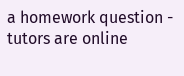a homework question - tutors are online